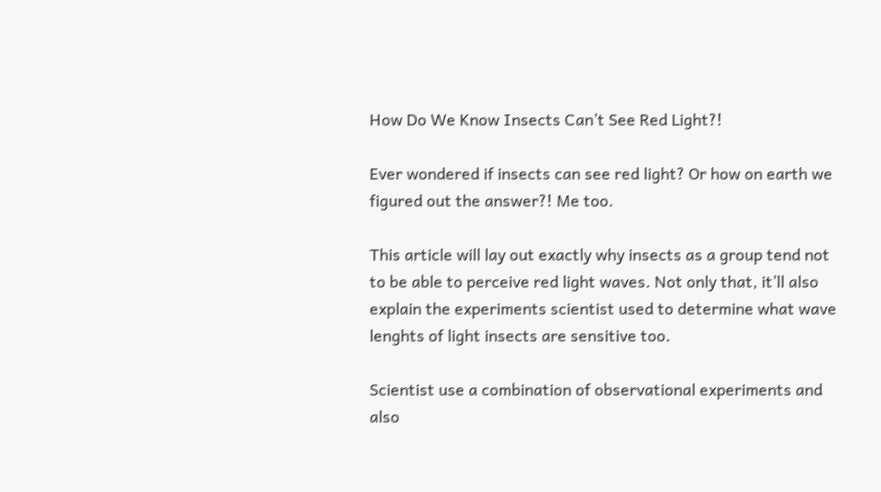How Do We Know Insects Can’t See Red Light?!

Ever wondered if insects can see red light? Or how on earth we figured out the answer?! Me too.

This article will lay out exactly why insects as a group tend not to be able to perceive red light waves. Not only that, it’ll also explain the experiments scientist used to determine what wave lenghts of light insects are sensitive too.

Scientist use a combination of observational experiments and also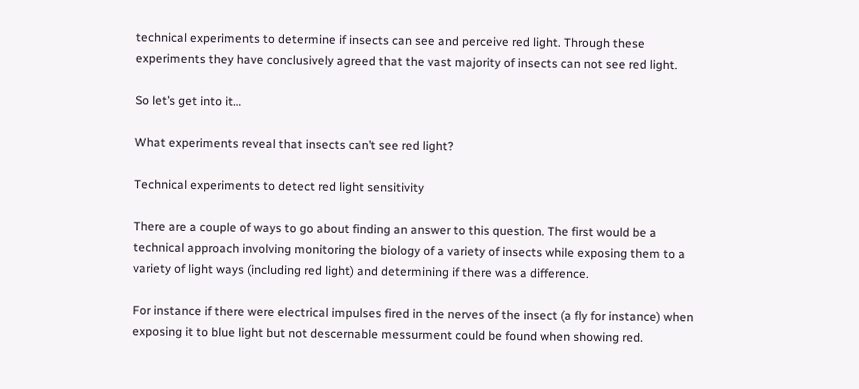technical experiments to determine if insects can see and perceive red light. Through these experiments they have conclusively agreed that the vast majority of insects can not see red light.

So let’s get into it…

What experiments reveal that insects can’t see red light?

Technical experiments to detect red light sensitivity

There are a couple of ways to go about finding an answer to this question. The first would be a technical approach involving monitoring the biology of a variety of insects while exposing them to a variety of light ways (including red light) and determining if there was a difference.

For instance if there were electrical impulses fired in the nerves of the insect (a fly for instance) when exposing it to blue light but not descernable messurment could be found when showing red.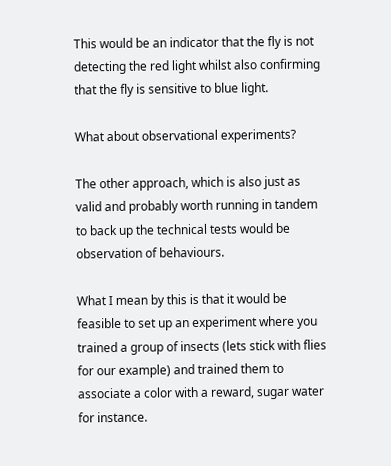This would be an indicator that the fly is not detecting the red light whilst also confirming that the fly is sensitive to blue light.

What about observational experiments?

The other approach, which is also just as valid and probably worth running in tandem to back up the technical tests would be observation of behaviours.

What I mean by this is that it would be feasible to set up an experiment where you trained a group of insects (lets stick with flies for our example) and trained them to associate a color with a reward, sugar water for instance.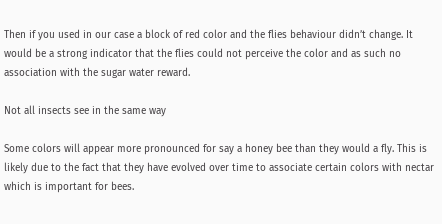Then if you used in our case a block of red color and the flies behaviour didn’t change. It would be a strong indicator that the flies could not perceive the color and as such no association with the sugar water reward.

Not all insects see in the same way

Some colors will appear more pronounced for say a honey bee than they would a fly. This is likely due to the fact that they have evolved over time to associate certain colors with nectar which is important for bees.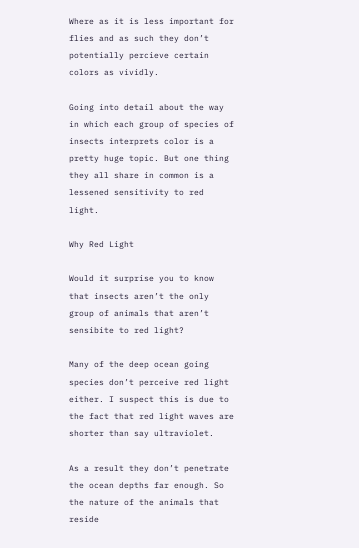Where as it is less important for flies and as such they don’t potentially percieve certain colors as vividly.

Going into detail about the way in which each group of species of insects interprets color is a pretty huge topic. But one thing they all share in common is a lessened sensitivity to red light.

Why Red Light

Would it surprise you to know that insects aren’t the only group of animals that aren’t sensibite to red light?

Many of the deep ocean going species don’t perceive red light either. I suspect this is due to the fact that red light waves are shorter than say ultraviolet.

As a result they don’t penetrate the ocean depths far enough. So the nature of the animals that reside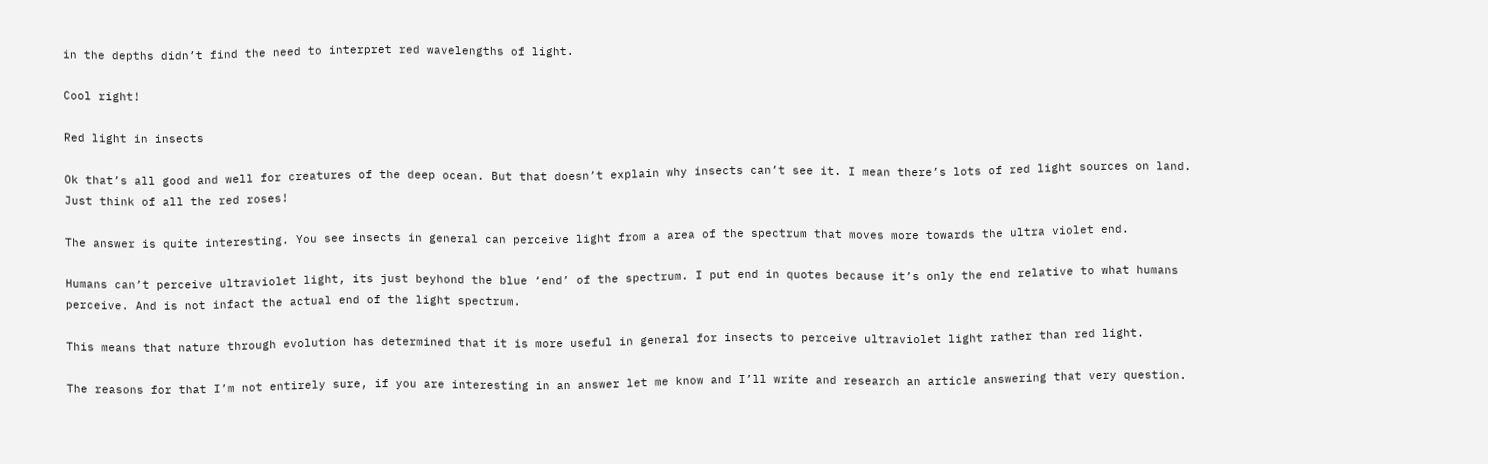in the depths didn’t find the need to interpret red wavelengths of light.

Cool right!

Red light in insects

Ok that’s all good and well for creatures of the deep ocean. But that doesn’t explain why insects can’t see it. I mean there’s lots of red light sources on land. Just think of all the red roses!

The answer is quite interesting. You see insects in general can perceive light from a area of the spectrum that moves more towards the ultra violet end.

Humans can’t perceive ultraviolet light, its just beyhond the blue ‘end’ of the spectrum. I put end in quotes because it’s only the end relative to what humans perceive. And is not infact the actual end of the light spectrum.

This means that nature through evolution has determined that it is more useful in general for insects to perceive ultraviolet light rather than red light.

The reasons for that I’m not entirely sure, if you are interesting in an answer let me know and I’ll write and research an article answering that very question.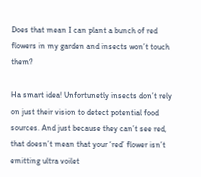Does that mean I can plant a bunch of red flowers in my garden and insects won’t touch them?

Ha smart idea! Unfortunetly insects don’t rely on just their vision to detect potential food sources. And just because they can’t see red, that doesn’t mean that your ‘red’ flower isn’t emitting ultra voilet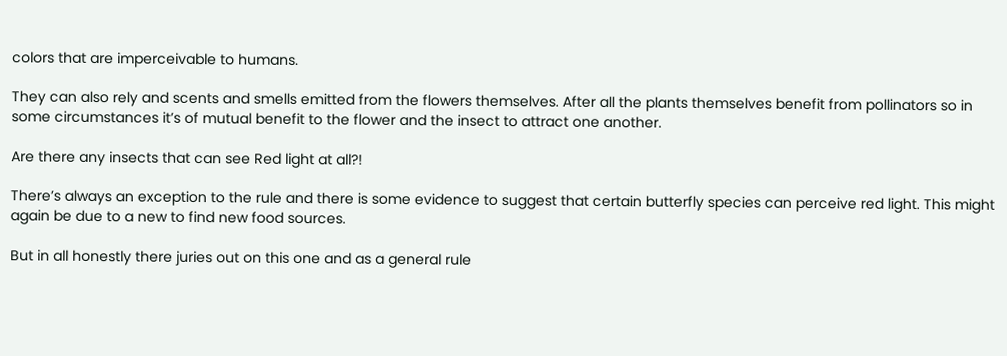colors that are imperceivable to humans.

They can also rely and scents and smells emitted from the flowers themselves. After all the plants themselves benefit from pollinators so in some circumstances it’s of mutual benefit to the flower and the insect to attract one another.

Are there any insects that can see Red light at all?!

There’s always an exception to the rule and there is some evidence to suggest that certain butterfly species can perceive red light. This might again be due to a new to find new food sources.

But in all honestly there juries out on this one and as a general rule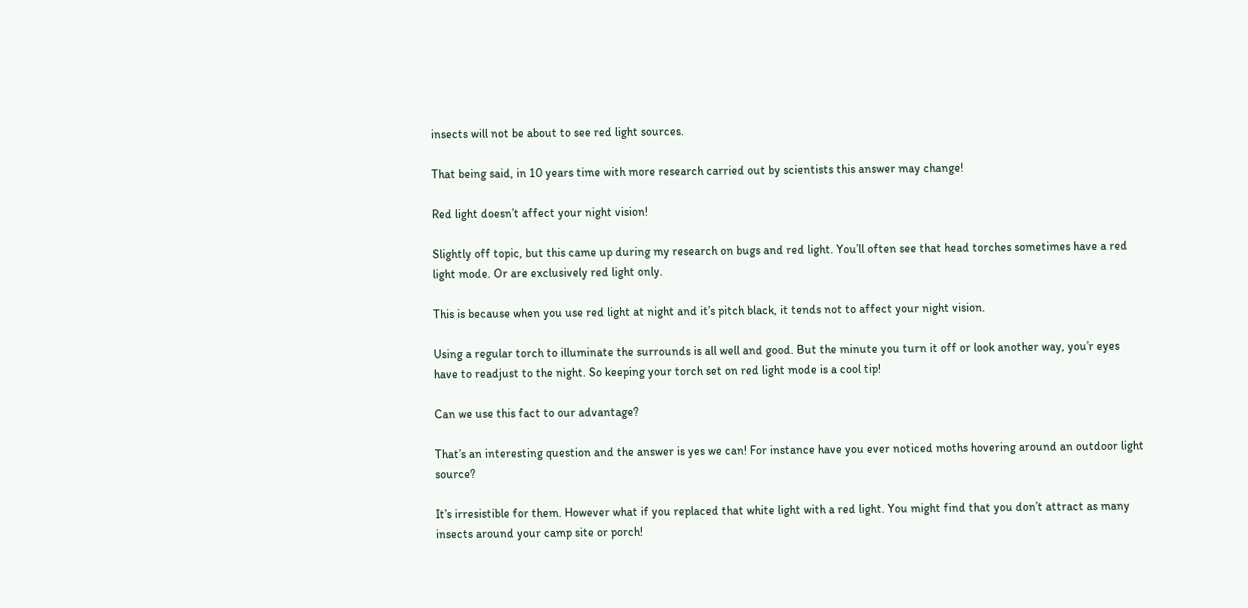insects will not be about to see red light sources.

That being said, in 10 years time with more research carried out by scientists this answer may change!

Red light doesn’t affect your night vision!

Slightly off topic, but this came up during my research on bugs and red light. You’ll often see that head torches sometimes have a red light mode. Or are exclusively red light only.

This is because when you use red light at night and it’s pitch black, it tends not to affect your night vision.

Using a regular torch to illuminate the surrounds is all well and good. But the minute you turn it off or look another way, you’r eyes have to readjust to the night. So keeping your torch set on red light mode is a cool tip!

Can we use this fact to our advantage?

That’s an interesting question and the answer is yes we can! For instance have you ever noticed moths hovering around an outdoor light source?

It’s irresistible for them. However what if you replaced that white light with a red light. You might find that you don’t attract as many insects around your camp site or porch!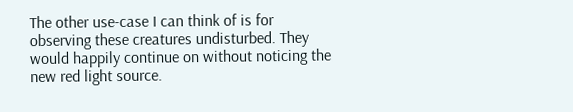The other use-case I can think of is for observing these creatures undisturbed. They would happily continue on without noticing the new red light source.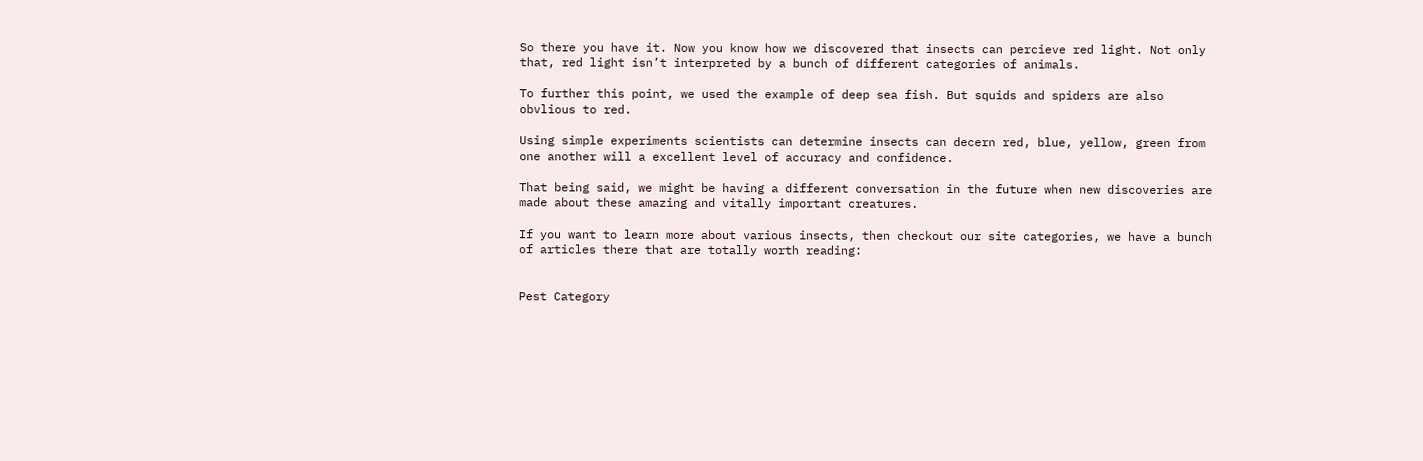So there you have it. Now you know how we discovered that insects can percieve red light. Not only that, red light isn’t interpreted by a bunch of different categories of animals.

To further this point, we used the example of deep sea fish. But squids and spiders are also obvlious to red.

Using simple experiments scientists can determine insects can decern red, blue, yellow, green from one another will a excellent level of accuracy and confidence.

That being said, we might be having a different conversation in the future when new discoveries are made about these amazing and vitally important creatures.

If you want to learn more about various insects, then checkout our site categories, we have a bunch of articles there that are totally worth reading:


Pest Category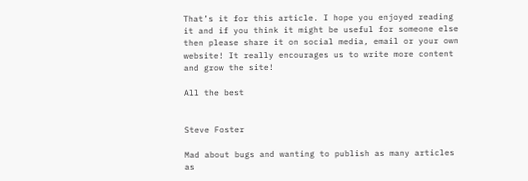That’s it for this article. I hope you enjoyed reading it and if you think it might be useful for someone else then please share it on social media, email or your own website! It really encourages us to write more content and grow the site!

All the best


Steve Foster

Mad about bugs and wanting to publish as many articles as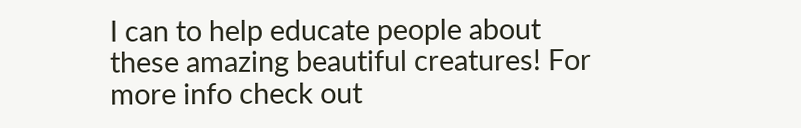I can to help educate people about these amazing beautiful creatures! For more info check out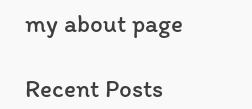my about page

Recent Posts